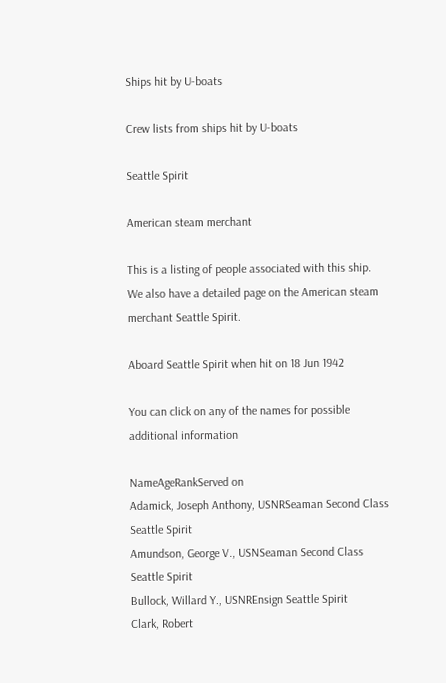Ships hit by U-boats

Crew lists from ships hit by U-boats

Seattle Spirit

American steam merchant

This is a listing of people associated with this ship.
We also have a detailed page on the American steam merchant Seattle Spirit.

Aboard Seattle Spirit when hit on 18 Jun 1942

You can click on any of the names for possible additional information

NameAgeRankServed on
Adamick, Joseph Anthony, USNRSeaman Second Class Seattle Spirit
Amundson, George V., USNSeaman Second Class Seattle Spirit
Bullock, Willard Y., USNREnsign Seattle Spirit
Clark, Robert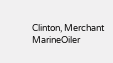Clinton, Merchant MarineOiler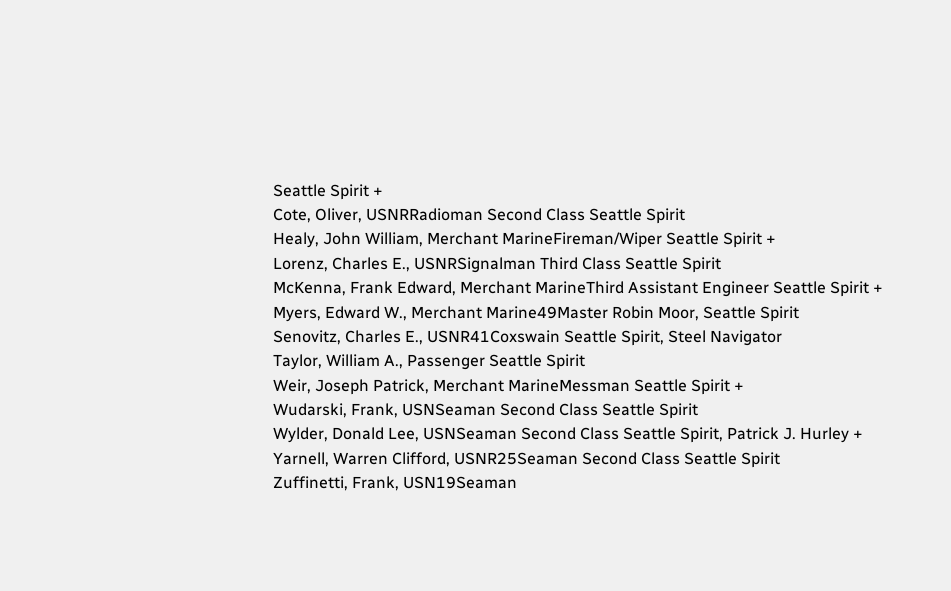Seattle Spirit +
Cote, Oliver, USNRRadioman Second Class Seattle Spirit
Healy, John William, Merchant MarineFireman/Wiper Seattle Spirit +
Lorenz, Charles E., USNRSignalman Third Class Seattle Spirit
McKenna, Frank Edward, Merchant MarineThird Assistant Engineer Seattle Spirit +
Myers, Edward W., Merchant Marine49Master Robin Moor, Seattle Spirit
Senovitz, Charles E., USNR41Coxswain Seattle Spirit, Steel Navigator
Taylor, William A., Passenger Seattle Spirit
Weir, Joseph Patrick, Merchant MarineMessman Seattle Spirit +
Wudarski, Frank, USNSeaman Second Class Seattle Spirit
Wylder, Donald Lee, USNSeaman Second Class Seattle Spirit, Patrick J. Hurley +
Yarnell, Warren Clifford, USNR25Seaman Second Class Seattle Spirit
Zuffinetti, Frank, USN19Seaman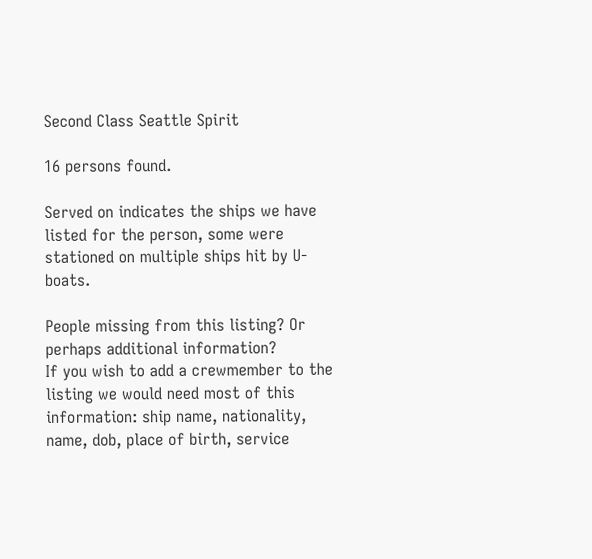Second Class Seattle Spirit

16 persons found.

Served on indicates the ships we have listed for the person, some were stationed on multiple ships hit by U-boats.

People missing from this listing? Or perhaps additional information?
If you wish to add a crewmember to the listing we would need most of this information: ship name, nationality, name, dob, place of birth, service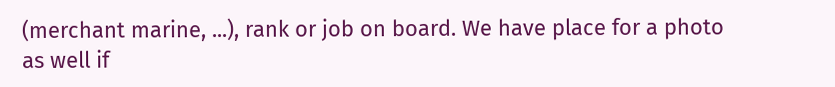(merchant marine, ...), rank or job on board. We have place for a photo as well if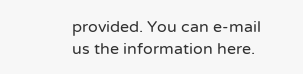provided. You can e-mail us the information here.